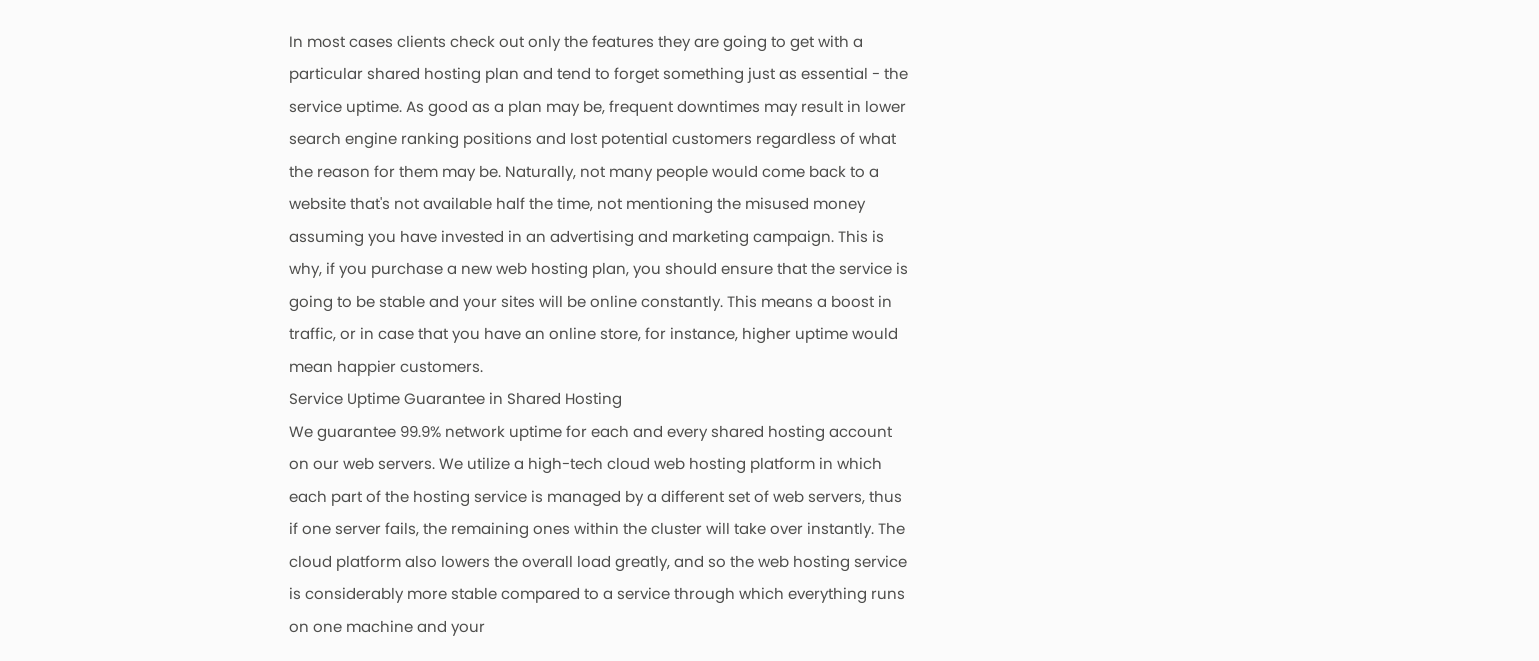In most cases clients check out only the features they are going to get with a particular shared hosting plan and tend to forget something just as essential - the service uptime. As good as a plan may be, frequent downtimes may result in lower search engine ranking positions and lost potential customers regardless of what the reason for them may be. Naturally, not many people would come back to a website that's not available half the time, not mentioning the misused money assuming you have invested in an advertising and marketing campaign. This is why, if you purchase a new web hosting plan, you should ensure that the service is going to be stable and your sites will be online constantly. This means a boost in traffic, or in case that you have an online store, for instance, higher uptime would mean happier customers.
Service Uptime Guarantee in Shared Hosting
We guarantee 99.9% network uptime for each and every shared hosting account on our web servers. We utilize a high-tech cloud web hosting platform in which each part of the hosting service is managed by a different set of web servers, thus if one server fails, the remaining ones within the cluster will take over instantly. The cloud platform also lowers the overall load greatly, and so the web hosting service is considerably more stable compared to a service through which everything runs on one machine and your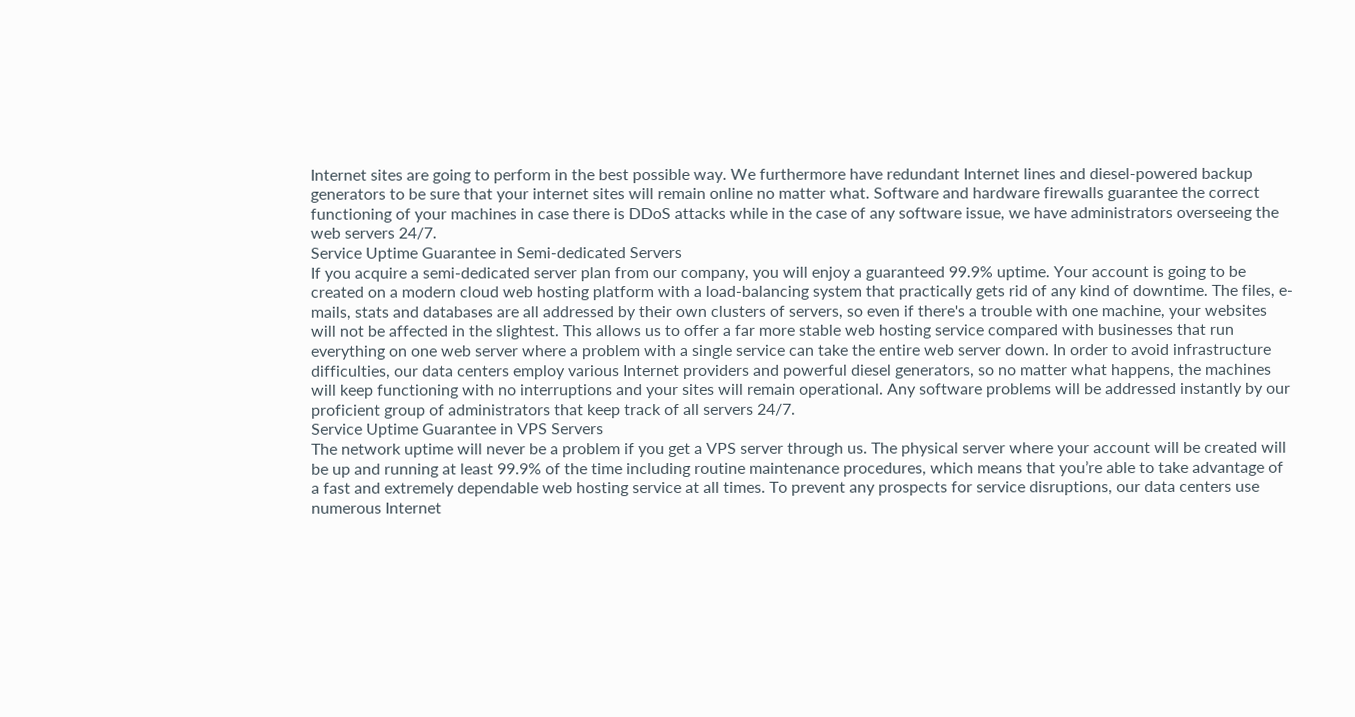Internet sites are going to perform in the best possible way. We furthermore have redundant Internet lines and diesel-powered backup generators to be sure that your internet sites will remain online no matter what. Software and hardware firewalls guarantee the correct functioning of your machines in case there is DDoS attacks while in the case of any software issue, we have administrators overseeing the web servers 24/7.
Service Uptime Guarantee in Semi-dedicated Servers
If you acquire a semi-dedicated server plan from our company, you will enjoy a guaranteed 99.9% uptime. Your account is going to be created on a modern cloud web hosting platform with a load-balancing system that practically gets rid of any kind of downtime. The files, e-mails, stats and databases are all addressed by their own clusters of servers, so even if there's a trouble with one machine, your websites will not be affected in the slightest. This allows us to offer a far more stable web hosting service compared with businesses that run everything on one web server where a problem with a single service can take the entire web server down. In order to avoid infrastructure difficulties, our data centers employ various Internet providers and powerful diesel generators, so no matter what happens, the machines will keep functioning with no interruptions and your sites will remain operational. Any software problems will be addressed instantly by our proficient group of administrators that keep track of all servers 24/7.
Service Uptime Guarantee in VPS Servers
The network uptime will never be a problem if you get a VPS server through us. The physical server where your account will be created will be up and running at least 99.9% of the time including routine maintenance procedures, which means that you’re able to take advantage of a fast and extremely dependable web hosting service at all times. To prevent any prospects for service disruptions, our data centers use numerous Internet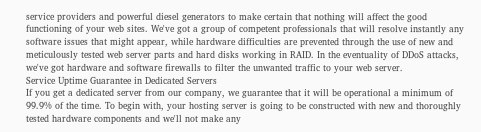service providers and powerful diesel generators to make certain that nothing will affect the good functioning of your web sites. We've got a group of competent professionals that will resolve instantly any software issues that might appear, while hardware difficulties are prevented through the use of new and meticulously tested web server parts and hard disks working in RAID. In the eventuality of DDoS attacks, we've got hardware and software firewalls to filter the unwanted traffic to your web server.
Service Uptime Guarantee in Dedicated Servers
If you get a dedicated server from our company, we guarantee that it will be operational a minimum of 99.9% of the time. To begin with, your hosting server is going to be constructed with new and thoroughly tested hardware components and we'll not make any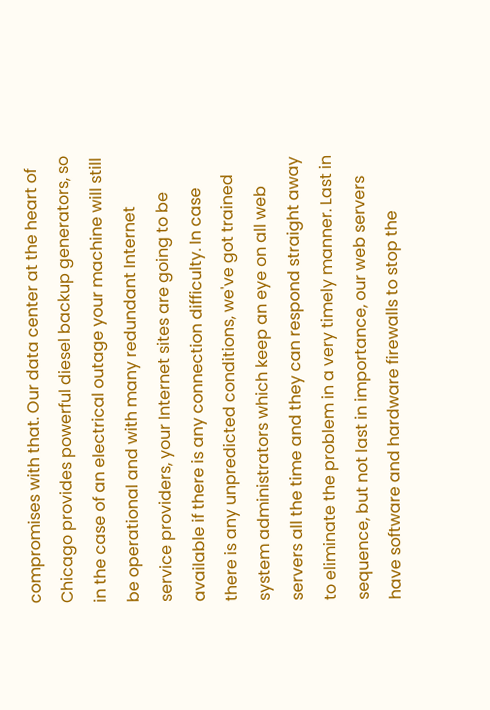compromises with that. Our data center at the heart of Chicago provides powerful diesel backup generators, so in the case of an electrical outage your machine will still be operational and with many redundant Internet service providers, your Internet sites are going to be available if there is any connection difficulty. In case there is any unpredicted conditions, we've got trained system administrators which keep an eye on all web servers all the time and they can respond straight away to eliminate the problem in a very timely manner. Last in sequence, but not last in importance, our web servers have software and hardware firewalls to stop the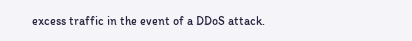excess traffic in the event of a DDoS attack.